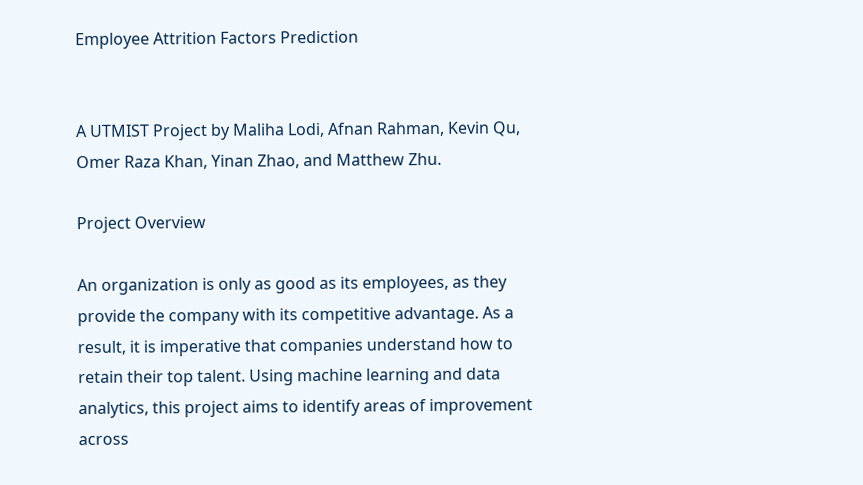Employee Attrition Factors Prediction


A UTMIST Project by Maliha Lodi, Afnan Rahman, Kevin Qu, Omer Raza Khan, Yinan Zhao, and Matthew Zhu.

Project Overview

An organization is only as good as its employees, as they provide the company with its competitive advantage. As a result, it is imperative that companies understand how to retain their top talent. Using machine learning and data analytics, this project aims to identify areas of improvement across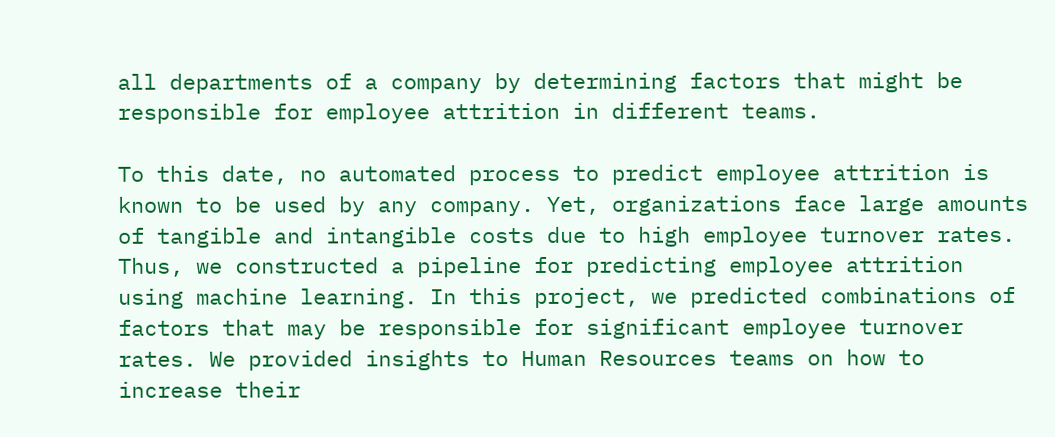all departments of a company by determining factors that might be responsible for employee attrition in different teams.

To this date, no automated process to predict employee attrition is known to be used by any company. Yet, organizations face large amounts of tangible and intangible costs due to high employee turnover rates. Thus, we constructed a pipeline for predicting employee attrition using machine learning. In this project, we predicted combinations of factors that may be responsible for significant employee turnover rates. We provided insights to Human Resources teams on how to increase their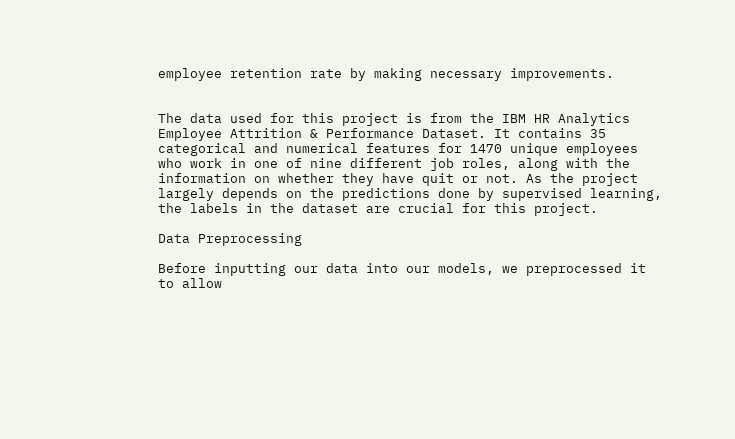employee retention rate by making necessary improvements.


The data used for this project is from the IBM HR Analytics Employee Attrition & Performance Dataset. It contains 35 categorical and numerical features for 1470 unique employees who work in one of nine different job roles, along with the information on whether they have quit or not. As the project largely depends on the predictions done by supervised learning, the labels in the dataset are crucial for this project.

Data Preprocessing

Before inputting our data into our models, we preprocessed it to allow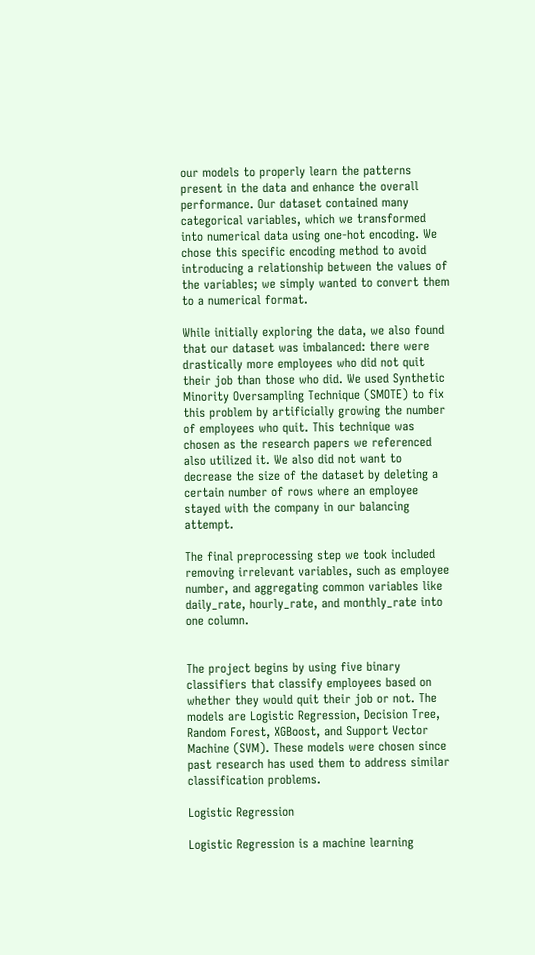our models to properly learn the patterns present in the data and enhance the overall performance. Our dataset contained many categorical variables, which we transformed into numerical data using one-hot encoding. We chose this specific encoding method to avoid introducing a relationship between the values of the variables; we simply wanted to convert them to a numerical format.

While initially exploring the data, we also found that our dataset was imbalanced: there were drastically more employees who did not quit their job than those who did. We used Synthetic Minority Oversampling Technique (SMOTE) to fix this problem by artificially growing the number of employees who quit. This technique was chosen as the research papers we referenced also utilized it. We also did not want to decrease the size of the dataset by deleting a certain number of rows where an employee stayed with the company in our balancing attempt.

The final preprocessing step we took included removing irrelevant variables, such as employee number, and aggregating common variables like daily_rate, hourly_rate, and monthly_rate into one column.


The project begins by using five binary classifiers that classify employees based on whether they would quit their job or not. The models are Logistic Regression, Decision Tree, Random Forest, XGBoost, and Support Vector Machine (SVM). These models were chosen since past research has used them to address similar classification problems.

Logistic Regression

Logistic Regression is a machine learning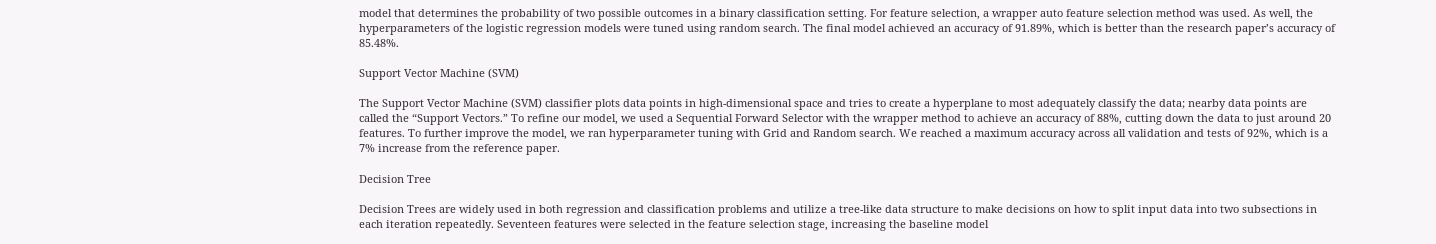model that determines the probability of two possible outcomes in a binary classification setting. For feature selection, a wrapper auto feature selection method was used. As well, the hyperparameters of the logistic regression models were tuned using random search. The final model achieved an accuracy of 91.89%, which is better than the research paper’s accuracy of 85.48%.

Support Vector Machine (SVM)

The Support Vector Machine (SVM) classifier plots data points in high-dimensional space and tries to create a hyperplane to most adequately classify the data; nearby data points are called the “Support Vectors.” To refine our model, we used a Sequential Forward Selector with the wrapper method to achieve an accuracy of 88%, cutting down the data to just around 20 features. To further improve the model, we ran hyperparameter tuning with Grid and Random search. We reached a maximum accuracy across all validation and tests of 92%, which is a 7% increase from the reference paper.

Decision Tree

Decision Trees are widely used in both regression and classification problems and utilize a tree-like data structure to make decisions on how to split input data into two subsections in each iteration repeatedly. Seventeen features were selected in the feature selection stage, increasing the baseline model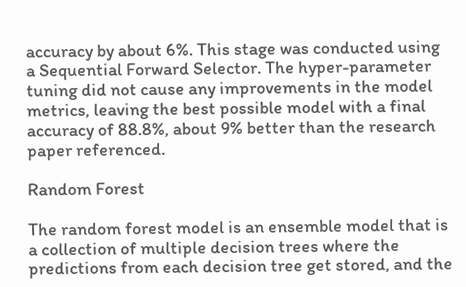accuracy by about 6%. This stage was conducted using a Sequential Forward Selector. The hyper-parameter tuning did not cause any improvements in the model metrics, leaving the best possible model with a final accuracy of 88.8%, about 9% better than the research paper referenced.

Random Forest

The random forest model is an ensemble model that is a collection of multiple decision trees where the predictions from each decision tree get stored, and the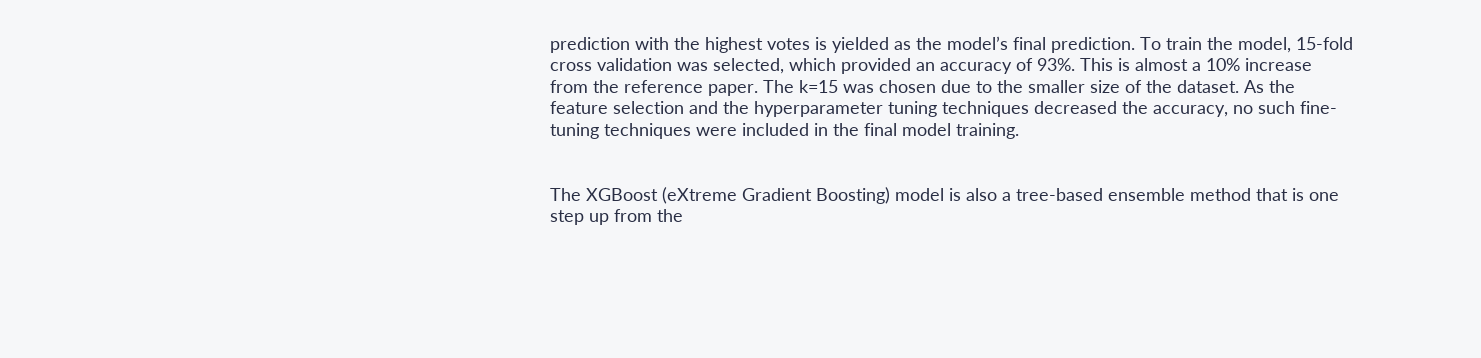prediction with the highest votes is yielded as the model’s final prediction. To train the model, 15-fold cross validation was selected, which provided an accuracy of 93%. This is almost a 10% increase from the reference paper. The k=15 was chosen due to the smaller size of the dataset. As the feature selection and the hyperparameter tuning techniques decreased the accuracy, no such fine-tuning techniques were included in the final model training.


The XGBoost (eXtreme Gradient Boosting) model is also a tree-based ensemble method that is one step up from the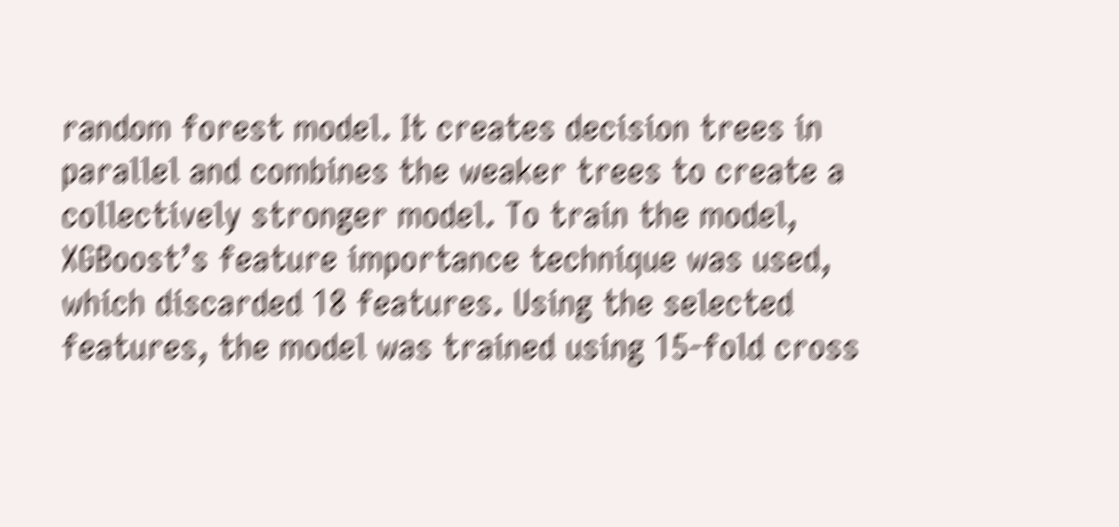random forest model. It creates decision trees in parallel and combines the weaker trees to create a collectively stronger model. To train the model, XGBoost’s feature importance technique was used, which discarded 18 features. Using the selected features, the model was trained using 15-fold cross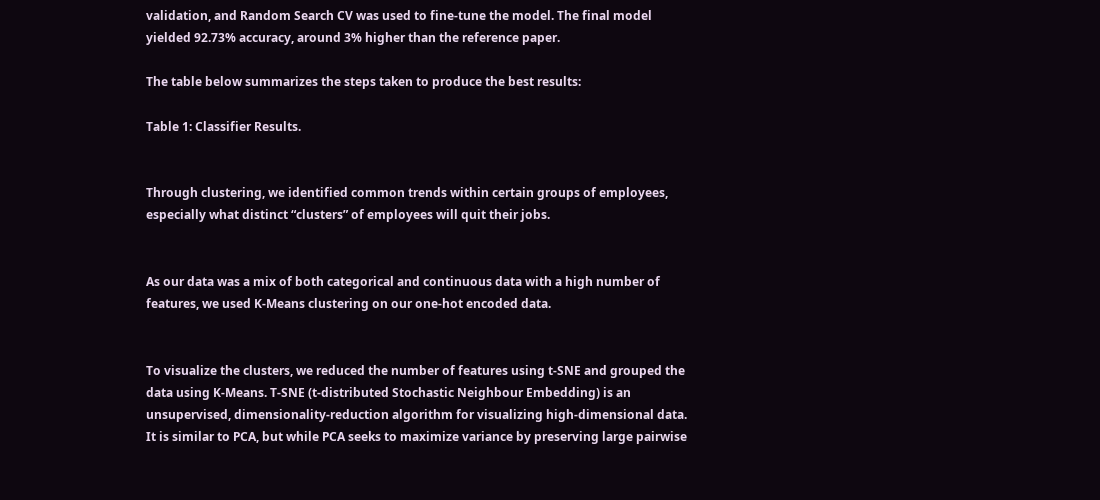validation, and Random Search CV was used to fine-tune the model. The final model yielded 92.73% accuracy, around 3% higher than the reference paper.

The table below summarizes the steps taken to produce the best results:

Table 1: Classifier Results.


Through clustering, we identified common trends within certain groups of employees, especially what distinct “clusters” of employees will quit their jobs.


As our data was a mix of both categorical and continuous data with a high number of features, we used K-Means clustering on our one-hot encoded data.


To visualize the clusters, we reduced the number of features using t-SNE and grouped the data using K-Means. T-SNE (t-distributed Stochastic Neighbour Embedding) is an unsupervised, dimensionality-reduction algorithm for visualizing high-dimensional data. It is similar to PCA, but while PCA seeks to maximize variance by preserving large pairwise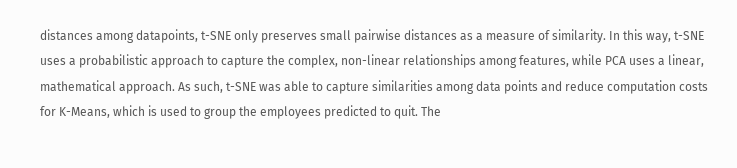distances among datapoints, t-SNE only preserves small pairwise distances as a measure of similarity. In this way, t-SNE uses a probabilistic approach to capture the complex, non-linear relationships among features, while PCA uses a linear, mathematical approach. As such, t-SNE was able to capture similarities among data points and reduce computation costs for K-Means, which is used to group the employees predicted to quit. The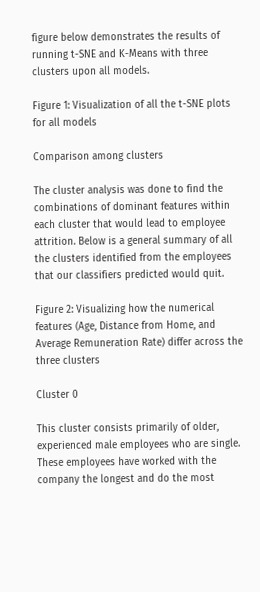figure below demonstrates the results of running t-SNE and K-Means with three clusters upon all models.

Figure 1: Visualization of all the t-SNE plots for all models

Comparison among clusters

The cluster analysis was done to find the combinations of dominant features within each cluster that would lead to employee attrition. Below is a general summary of all the clusters identified from the employees that our classifiers predicted would quit.

Figure 2: Visualizing how the numerical features (Age, Distance from Home, and Average Remuneration Rate) differ across the three clusters

Cluster 0

This cluster consists primarily of older, experienced male employees who are single. These employees have worked with the company the longest and do the most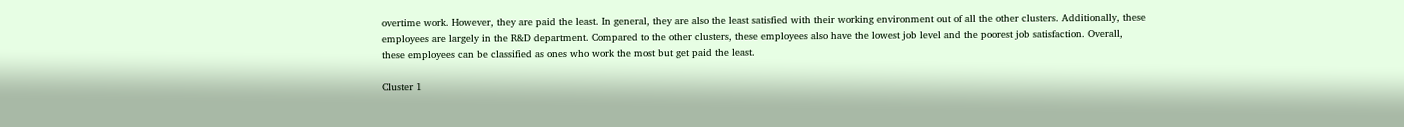overtime work. However, they are paid the least. In general, they are also the least satisfied with their working environment out of all the other clusters. Additionally, these employees are largely in the R&D department. Compared to the other clusters, these employees also have the lowest job level and the poorest job satisfaction. Overall, these employees can be classified as ones who work the most but get paid the least.

Cluster 1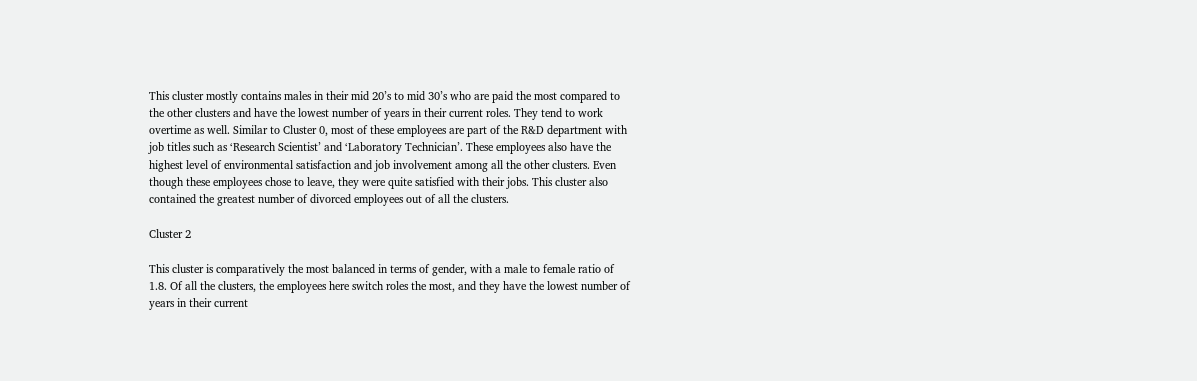This cluster mostly contains males in their mid 20’s to mid 30’s who are paid the most compared to the other clusters and have the lowest number of years in their current roles. They tend to work overtime as well. Similar to Cluster 0, most of these employees are part of the R&D department with job titles such as ‘Research Scientist’ and ‘Laboratory Technician’. These employees also have the highest level of environmental satisfaction and job involvement among all the other clusters. Even though these employees chose to leave, they were quite satisfied with their jobs. This cluster also contained the greatest number of divorced employees out of all the clusters.

Cluster 2

This cluster is comparatively the most balanced in terms of gender, with a male to female ratio of 1.8. Of all the clusters, the employees here switch roles the most, and they have the lowest number of years in their current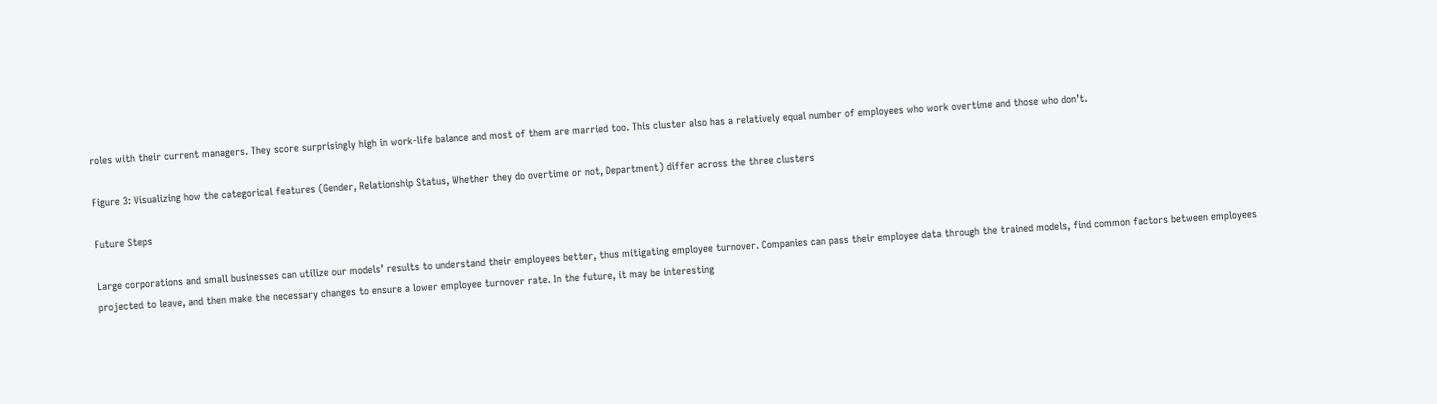roles with their current managers. They score surprisingly high in work-life balance and most of them are married too. This cluster also has a relatively equal number of employees who work overtime and those who don’t.

Figure 3: Visualizing how the categorical features (Gender, Relationship Status, Whether they do overtime or not, Department) differ across the three clusters

Future Steps

Large corporations and small businesses can utilize our models’ results to understand their employees better, thus mitigating employee turnover. Companies can pass their employee data through the trained models, find common factors between employees projected to leave, and then make the necessary changes to ensure a lower employee turnover rate. In the future, it may be interesting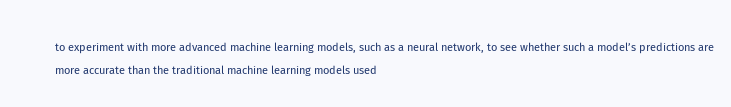to experiment with more advanced machine learning models, such as a neural network, to see whether such a model’s predictions are more accurate than the traditional machine learning models used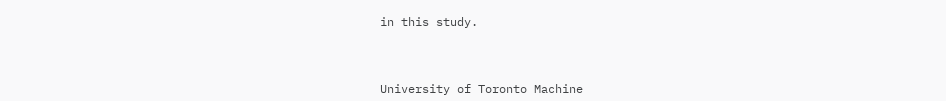in this study.



University of Toronto Machine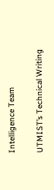Intelligence Team

UTMIST’s Technical Writing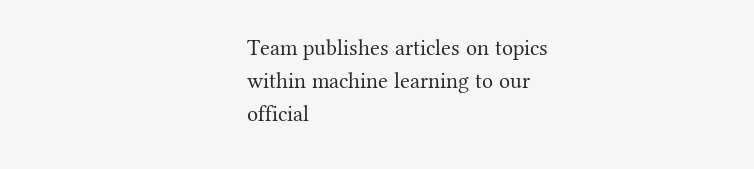Team publishes articles on topics within machine learning to our official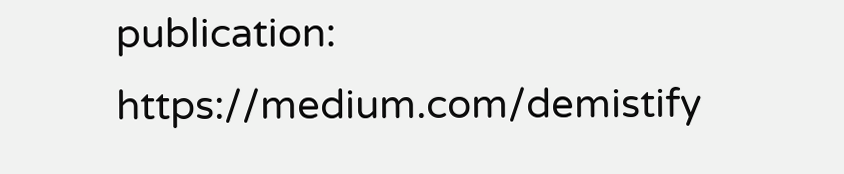publication: https://medium.com/demistify